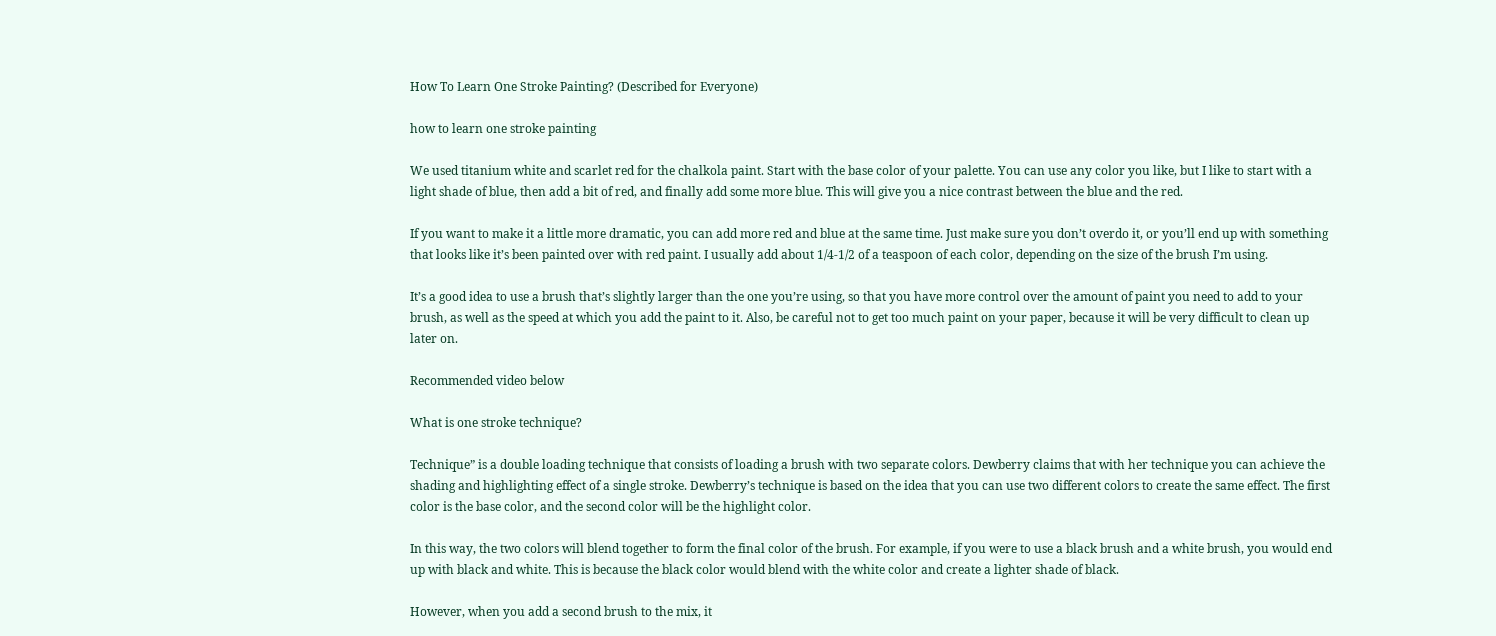How To Learn One Stroke Painting? (Described for Everyone)

how to learn one stroke painting

We used titanium white and scarlet red for the chalkola paint. Start with the base color of your palette. You can use any color you like, but I like to start with a light shade of blue, then add a bit of red, and finally add some more blue. This will give you a nice contrast between the blue and the red.

If you want to make it a little more dramatic, you can add more red and blue at the same time. Just make sure you don’t overdo it, or you’ll end up with something that looks like it’s been painted over with red paint. I usually add about 1/4-1/2 of a teaspoon of each color, depending on the size of the brush I’m using.

It’s a good idea to use a brush that’s slightly larger than the one you’re using, so that you have more control over the amount of paint you need to add to your brush, as well as the speed at which you add the paint to it. Also, be careful not to get too much paint on your paper, because it will be very difficult to clean up later on.

Recommended video below

What is one stroke technique?

Technique” is a double loading technique that consists of loading a brush with two separate colors. Dewberry claims that with her technique you can achieve the shading and highlighting effect of a single stroke. Dewberry’s technique is based on the idea that you can use two different colors to create the same effect. The first color is the base color, and the second color will be the highlight color.

In this way, the two colors will blend together to form the final color of the brush. For example, if you were to use a black brush and a white brush, you would end up with black and white. This is because the black color would blend with the white color and create a lighter shade of black.

However, when you add a second brush to the mix, it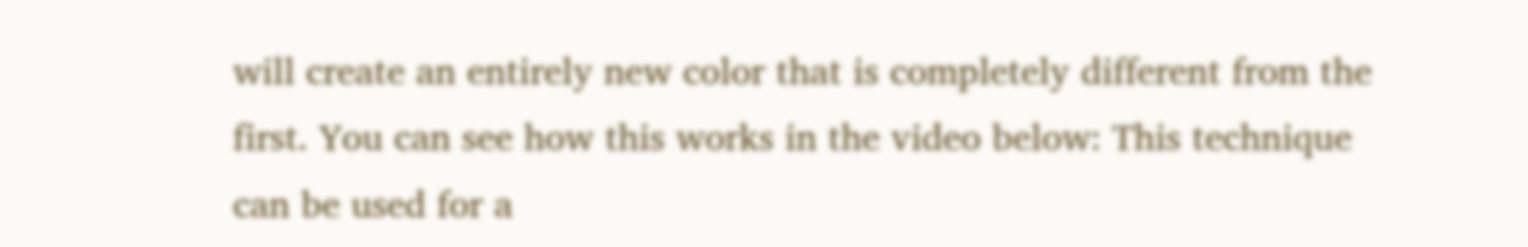will create an entirely new color that is completely different from the first. You can see how this works in the video below: This technique can be used for a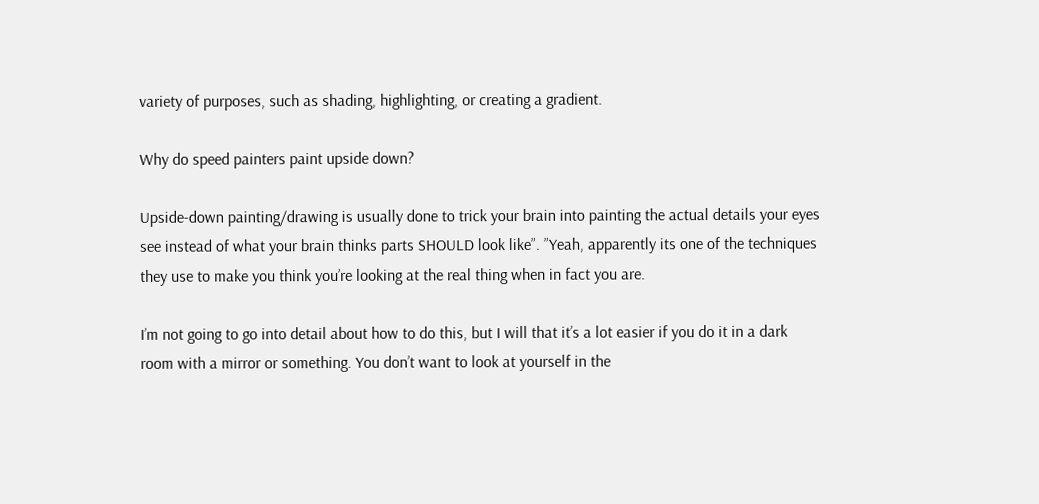variety of purposes, such as shading, highlighting, or creating a gradient.

Why do speed painters paint upside down?

Upside-down painting/drawing is usually done to trick your brain into painting the actual details your eyes see instead of what your brain thinks parts SHOULD look like”. ”Yeah, apparently its one of the techniques they use to make you think you’re looking at the real thing when in fact you are.

I’m not going to go into detail about how to do this, but I will that it’s a lot easier if you do it in a dark room with a mirror or something. You don’t want to look at yourself in the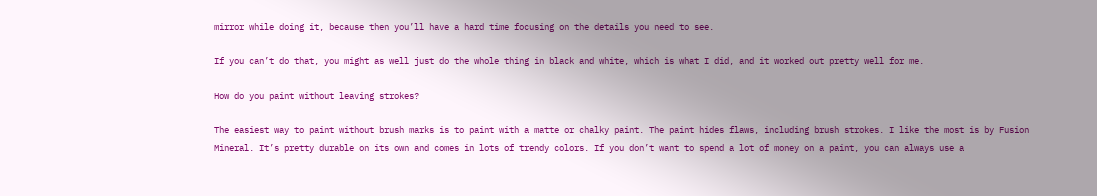mirror while doing it, because then you’ll have a hard time focusing on the details you need to see.

If you can’t do that, you might as well just do the whole thing in black and white, which is what I did, and it worked out pretty well for me.

How do you paint without leaving strokes?

The easiest way to paint without brush marks is to paint with a matte or chalky paint. The paint hides flaws, including brush strokes. I like the most is by Fusion Mineral. It’s pretty durable on its own and comes in lots of trendy colors. If you don’t want to spend a lot of money on a paint, you can always use a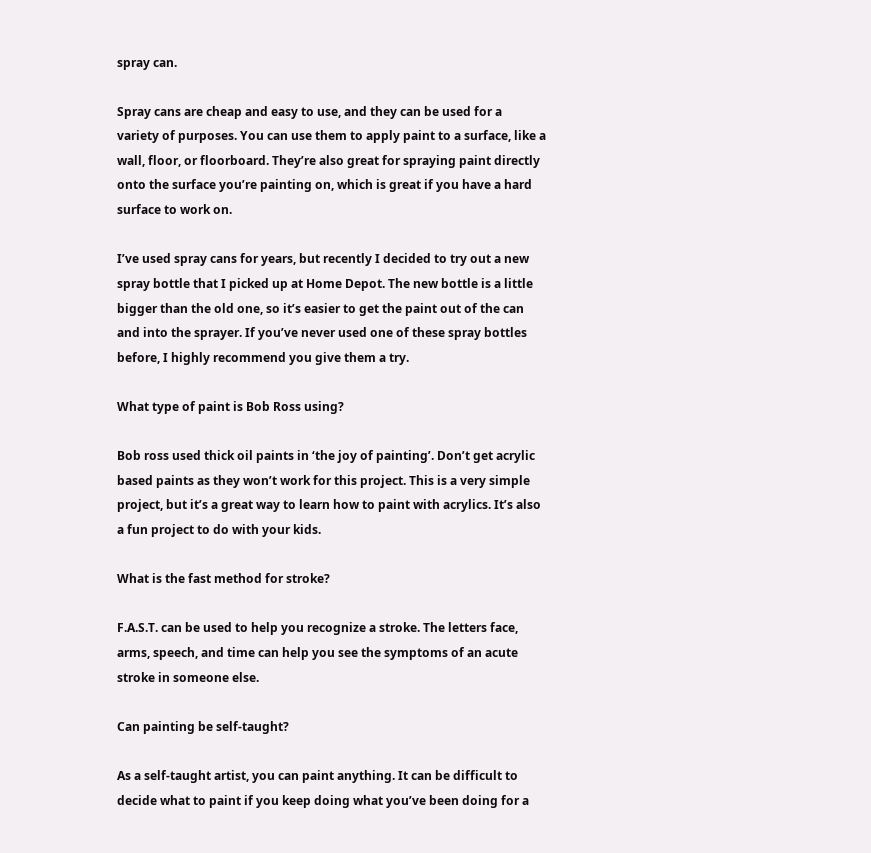spray can.

Spray cans are cheap and easy to use, and they can be used for a variety of purposes. You can use them to apply paint to a surface, like a wall, floor, or floorboard. They’re also great for spraying paint directly onto the surface you’re painting on, which is great if you have a hard surface to work on.

I’ve used spray cans for years, but recently I decided to try out a new spray bottle that I picked up at Home Depot. The new bottle is a little bigger than the old one, so it’s easier to get the paint out of the can and into the sprayer. If you’ve never used one of these spray bottles before, I highly recommend you give them a try.

What type of paint is Bob Ross using?

Bob ross used thick oil paints in ‘the joy of painting’. Don’t get acrylic based paints as they won’t work for this project. This is a very simple project, but it’s a great way to learn how to paint with acrylics. It’s also a fun project to do with your kids.

What is the fast method for stroke?

F.A.S.T. can be used to help you recognize a stroke. The letters face, arms, speech, and time can help you see the symptoms of an acute stroke in someone else.

Can painting be self-taught?

As a self-taught artist, you can paint anything. It can be difficult to decide what to paint if you keep doing what you’ve been doing for a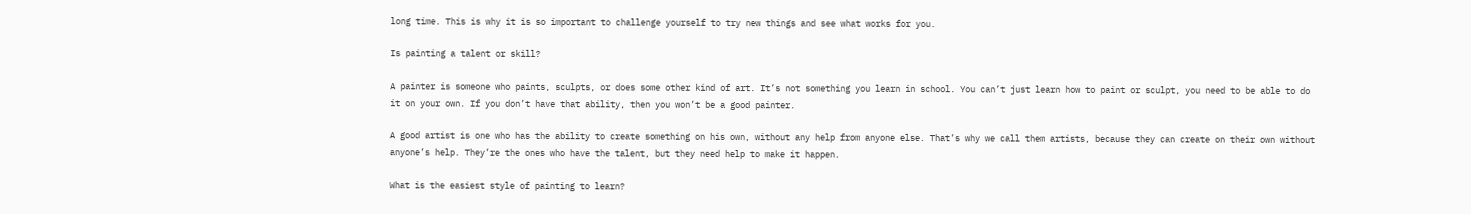long time. This is why it is so important to challenge yourself to try new things and see what works for you.

Is painting a talent or skill?

A painter is someone who paints, sculpts, or does some other kind of art. It’s not something you learn in school. You can’t just learn how to paint or sculpt, you need to be able to do it on your own. If you don’t have that ability, then you won’t be a good painter.

A good artist is one who has the ability to create something on his own, without any help from anyone else. That’s why we call them artists, because they can create on their own without anyone’s help. They’re the ones who have the talent, but they need help to make it happen.

What is the easiest style of painting to learn?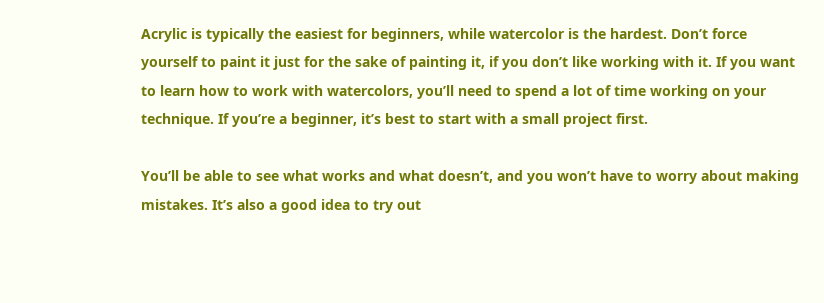Acrylic is typically the easiest for beginners, while watercolor is the hardest. Don’t force yourself to paint it just for the sake of painting it, if you don’t like working with it. If you want to learn how to work with watercolors, you’ll need to spend a lot of time working on your technique. If you’re a beginner, it’s best to start with a small project first.

You’ll be able to see what works and what doesn’t, and you won’t have to worry about making mistakes. It’s also a good idea to try out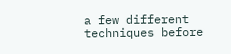a few different techniques before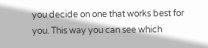you decide on one that works best for you. This way you can see which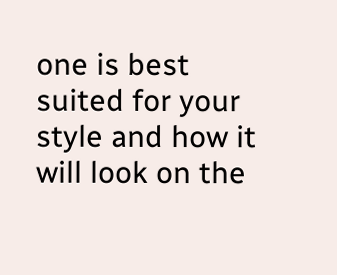one is best suited for your style and how it will look on the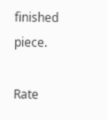finished piece.

Rate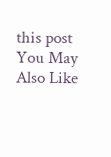this post
You May Also Like